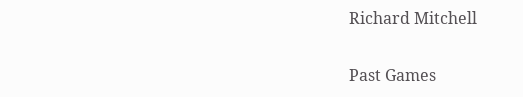Richard Mitchell

Past Games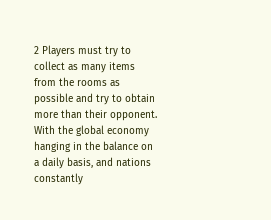2 Players must try to collect as many items from the rooms as possible and try to obtain more than their opponent.
With the global economy hanging in the balance on a daily basis, and nations constantly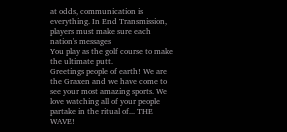at odds, communication is everything. In End Transmission, players must make sure each nation's messages
You play as the golf course to make the ultimate putt.
Greetings people of earth! We are the Graxen and we have come to see your most amazing sports. We love watching all of your people partake in the ritual of... THE WAVE!